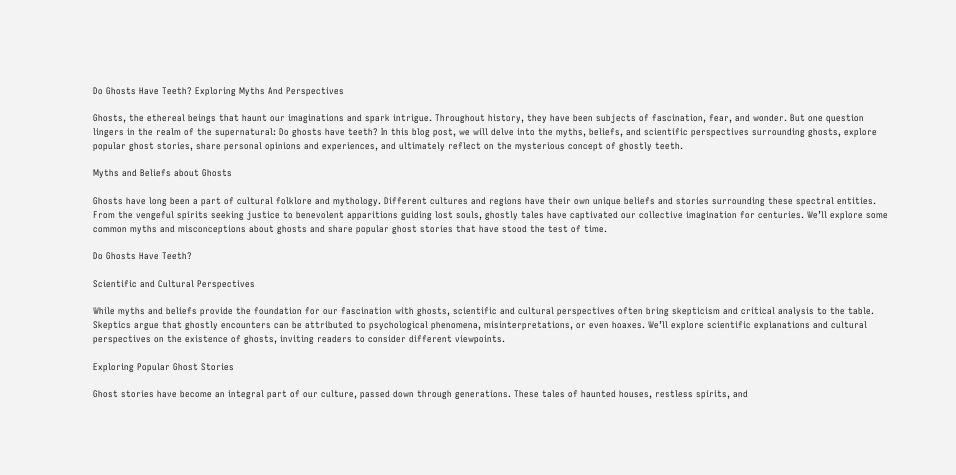Do Ghosts Have Teeth? Exploring Myths And Perspectives

Ghosts, the ethereal beings that haunt our imaginations and spark intrigue. Throughout history, they have been subjects of fascination, fear, and wonder. But one question lingers in the realm of the supernatural: Do ghosts have teeth? In this blog post, we will delve into the myths, beliefs, and scientific perspectives surrounding ghosts, explore popular ghost stories, share personal opinions and experiences, and ultimately reflect on the mysterious concept of ghostly teeth.

Myths and Beliefs about Ghosts

Ghosts have long been a part of cultural folklore and mythology. Different cultures and regions have their own unique beliefs and stories surrounding these spectral entities. From the vengeful spirits seeking justice to benevolent apparitions guiding lost souls, ghostly tales have captivated our collective imagination for centuries. We’ll explore some common myths and misconceptions about ghosts and share popular ghost stories that have stood the test of time.

Do Ghosts Have Teeth?

Scientific and Cultural Perspectives

While myths and beliefs provide the foundation for our fascination with ghosts, scientific and cultural perspectives often bring skepticism and critical analysis to the table. Skeptics argue that ghostly encounters can be attributed to psychological phenomena, misinterpretations, or even hoaxes. We’ll explore scientific explanations and cultural perspectives on the existence of ghosts, inviting readers to consider different viewpoints.

Exploring Popular Ghost Stories

Ghost stories have become an integral part of our culture, passed down through generations. These tales of haunted houses, restless spirits, and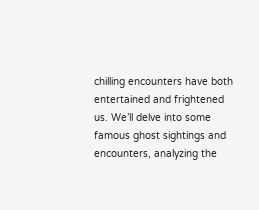chilling encounters have both entertained and frightened us. We’ll delve into some famous ghost sightings and encounters, analyzing the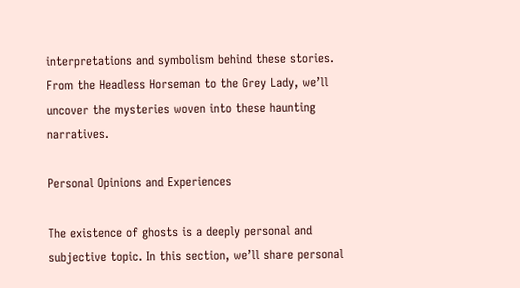interpretations and symbolism behind these stories. From the Headless Horseman to the Grey Lady, we’ll uncover the mysteries woven into these haunting narratives.

Personal Opinions and Experiences

The existence of ghosts is a deeply personal and subjective topic. In this section, we’ll share personal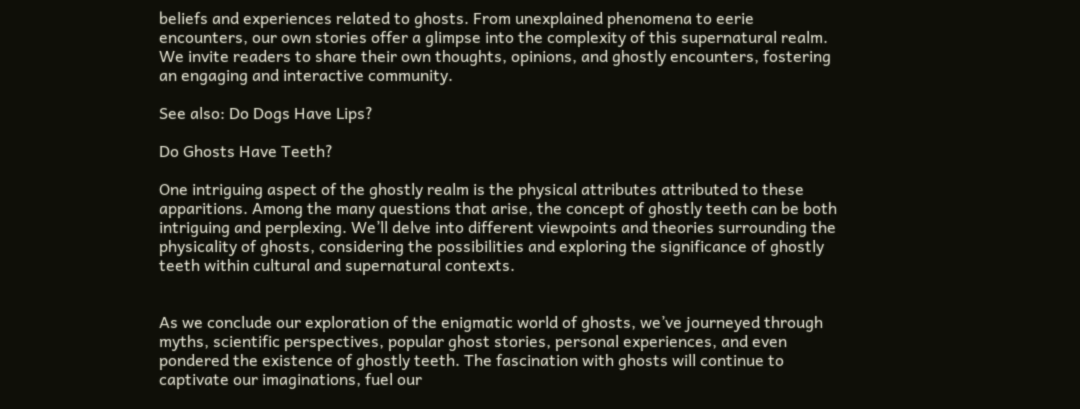beliefs and experiences related to ghosts. From unexplained phenomena to eerie encounters, our own stories offer a glimpse into the complexity of this supernatural realm. We invite readers to share their own thoughts, opinions, and ghostly encounters, fostering an engaging and interactive community.

See also: Do Dogs Have Lips?

Do Ghosts Have Teeth?

One intriguing aspect of the ghostly realm is the physical attributes attributed to these apparitions. Among the many questions that arise, the concept of ghostly teeth can be both intriguing and perplexing. We’ll delve into different viewpoints and theories surrounding the physicality of ghosts, considering the possibilities and exploring the significance of ghostly teeth within cultural and supernatural contexts.


As we conclude our exploration of the enigmatic world of ghosts, we’ve journeyed through myths, scientific perspectives, popular ghost stories, personal experiences, and even pondered the existence of ghostly teeth. The fascination with ghosts will continue to captivate our imaginations, fuel our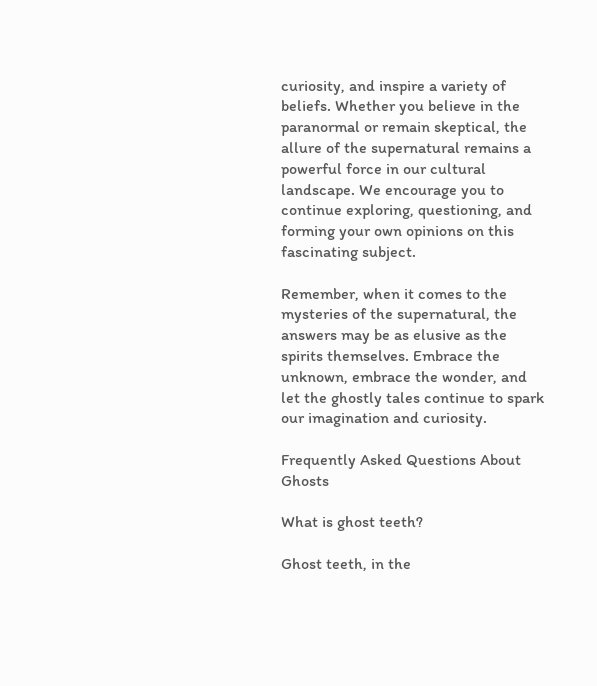curiosity, and inspire a variety of beliefs. Whether you believe in the paranormal or remain skeptical, the allure of the supernatural remains a powerful force in our cultural landscape. We encourage you to continue exploring, questioning, and forming your own opinions on this fascinating subject.

Remember, when it comes to the mysteries of the supernatural, the answers may be as elusive as the spirits themselves. Embrace the unknown, embrace the wonder, and let the ghostly tales continue to spark our imagination and curiosity.

Frequently Asked Questions About Ghosts

What is ghost teeth?

Ghost teeth, in the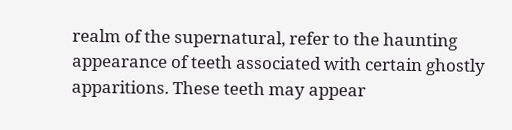realm of the supernatural, refer to the haunting appearance of teeth associated with certain ghostly apparitions. These teeth may appear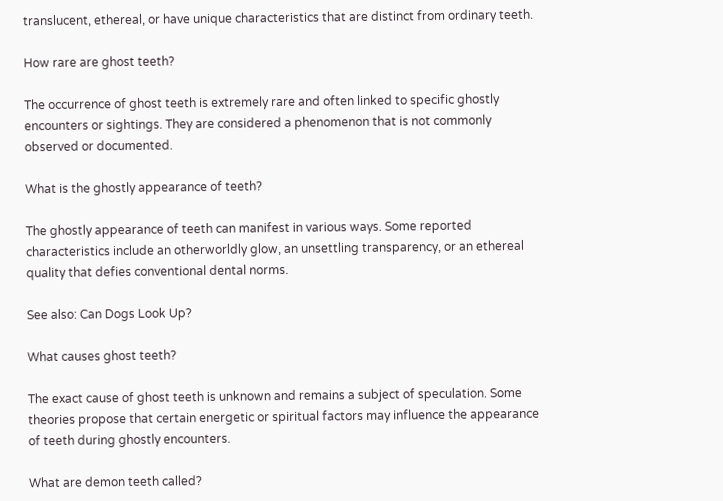translucent, ethereal, or have unique characteristics that are distinct from ordinary teeth.

How rare are ghost teeth?

The occurrence of ghost teeth is extremely rare and often linked to specific ghostly encounters or sightings. They are considered a phenomenon that is not commonly observed or documented.

What is the ghostly appearance of teeth?

The ghostly appearance of teeth can manifest in various ways. Some reported characteristics include an otherworldly glow, an unsettling transparency, or an ethereal quality that defies conventional dental norms.

See also: Can Dogs Look Up?

What causes ghost teeth?

The exact cause of ghost teeth is unknown and remains a subject of speculation. Some theories propose that certain energetic or spiritual factors may influence the appearance of teeth during ghostly encounters.

What are demon teeth called?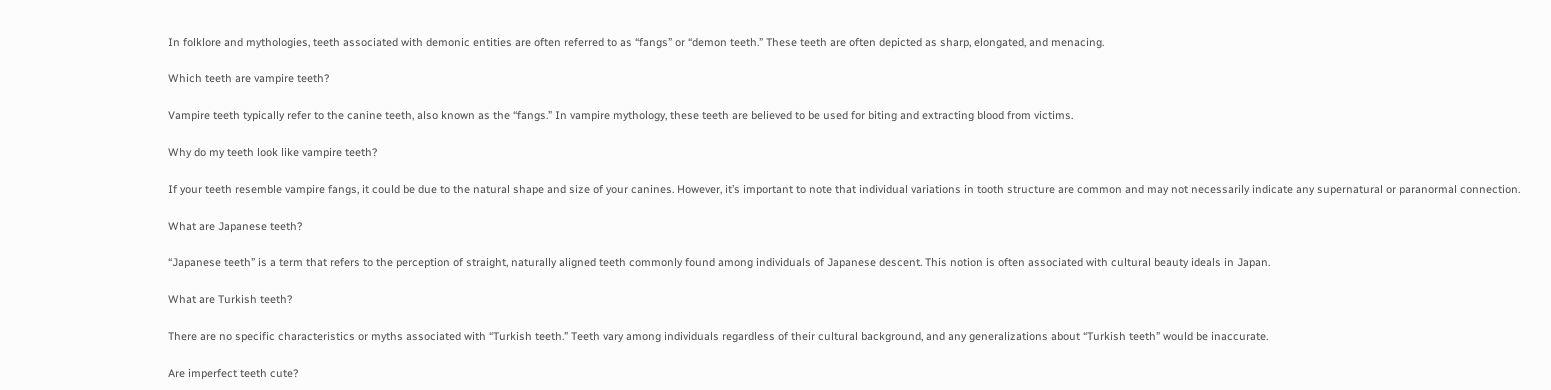In folklore and mythologies, teeth associated with demonic entities are often referred to as “fangs” or “demon teeth.” These teeth are often depicted as sharp, elongated, and menacing.

Which teeth are vampire teeth?

Vampire teeth typically refer to the canine teeth, also known as the “fangs.” In vampire mythology, these teeth are believed to be used for biting and extracting blood from victims.

Why do my teeth look like vampire teeth?

If your teeth resemble vampire fangs, it could be due to the natural shape and size of your canines. However, it’s important to note that individual variations in tooth structure are common and may not necessarily indicate any supernatural or paranormal connection.

What are Japanese teeth?

“Japanese teeth” is a term that refers to the perception of straight, naturally aligned teeth commonly found among individuals of Japanese descent. This notion is often associated with cultural beauty ideals in Japan.

What are Turkish teeth?

There are no specific characteristics or myths associated with “Turkish teeth.” Teeth vary among individuals regardless of their cultural background, and any generalizations about “Turkish teeth” would be inaccurate.

Are imperfect teeth cute?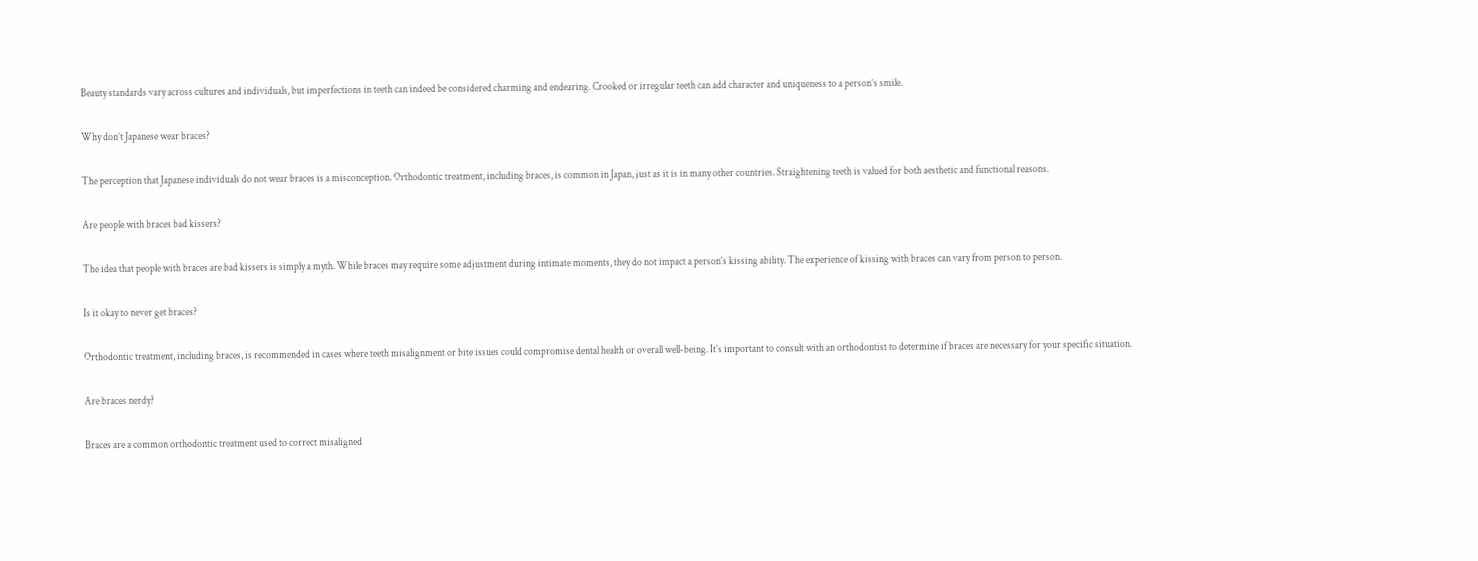Beauty standards vary across cultures and individuals, but imperfections in teeth can indeed be considered charming and endearing. Crooked or irregular teeth can add character and uniqueness to a person’s smile.

Why don’t Japanese wear braces?

The perception that Japanese individuals do not wear braces is a misconception. Orthodontic treatment, including braces, is common in Japan, just as it is in many other countries. Straightening teeth is valued for both aesthetic and functional reasons.

Are people with braces bad kissers?

The idea that people with braces are bad kissers is simply a myth. While braces may require some adjustment during intimate moments, they do not impact a person’s kissing ability. The experience of kissing with braces can vary from person to person.

Is it okay to never get braces?

Orthodontic treatment, including braces, is recommended in cases where teeth misalignment or bite issues could compromise dental health or overall well-being. It’s important to consult with an orthodontist to determine if braces are necessary for your specific situation.

Are braces nerdy?

Braces are a common orthodontic treatment used to correct misaligned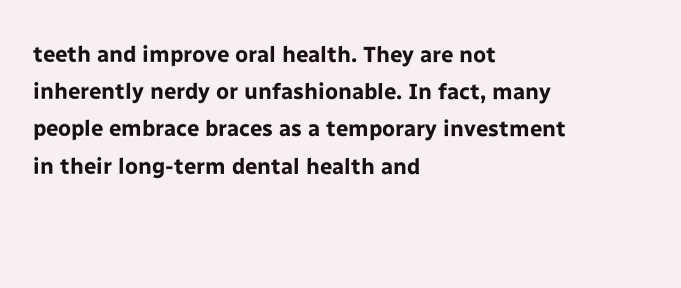teeth and improve oral health. They are not inherently nerdy or unfashionable. In fact, many people embrace braces as a temporary investment in their long-term dental health and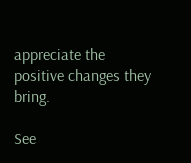appreciate the positive changes they bring.

See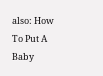also: How To Put A Baby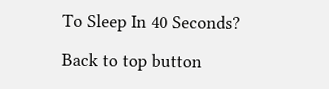To Sleep In 40 Seconds?

Back to top button